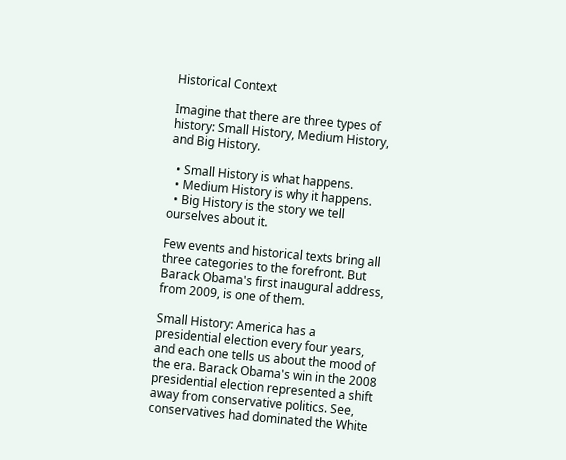Historical Context

Imagine that there are three types of history: Small History, Medium History, and Big History.

  • Small History is what happens.
  • Medium History is why it happens.
  • Big History is the story we tell ourselves about it.

Few events and historical texts bring all three categories to the forefront. But Barack Obama's first inaugural address, from 2009, is one of them.

Small History: America has a presidential election every four years, and each one tells us about the mood of the era. Barack Obama's win in the 2008 presidential election represented a shift away from conservative politics. See, conservatives had dominated the White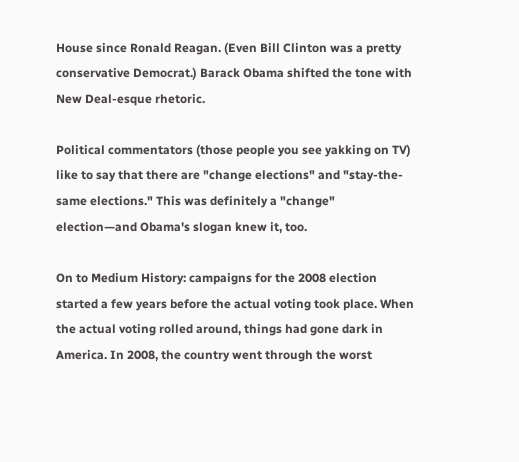House since Ronald Reagan. (Even Bill Clinton was a pretty conservative Democrat.) Barack Obama shifted the tone with New Deal-esque rhetoric.

Political commentators (those people you see yakking on TV) like to say that there are "change elections" and "stay-the-same elections." This was definitely a "change" election—and Obama's slogan knew it, too.

On to Medium History: campaigns for the 2008 election started a few years before the actual voting took place. When the actual voting rolled around, things had gone dark in America. In 2008, the country went through the worst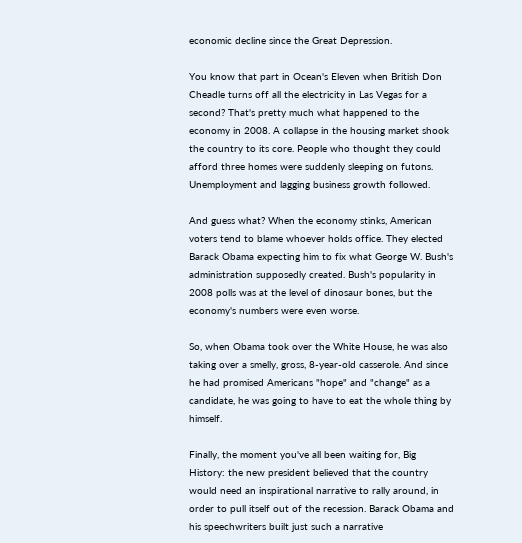economic decline since the Great Depression.

You know that part in Ocean's Eleven when British Don Cheadle turns off all the electricity in Las Vegas for a second? That's pretty much what happened to the economy in 2008. A collapse in the housing market shook the country to its core. People who thought they could afford three homes were suddenly sleeping on futons. Unemployment and lagging business growth followed.

And guess what? When the economy stinks, American voters tend to blame whoever holds office. They elected Barack Obama expecting him to fix what George W. Bush's administration supposedly created. Bush's popularity in 2008 polls was at the level of dinosaur bones, but the economy's numbers were even worse.

So, when Obama took over the White House, he was also taking over a smelly, gross, 8-year-old casserole. And since he had promised Americans "hope" and "change" as a candidate, he was going to have to eat the whole thing by himself.

Finally, the moment you've all been waiting for, Big History: the new president believed that the country would need an inspirational narrative to rally around, in order to pull itself out of the recession. Barack Obama and his speechwriters built just such a narrative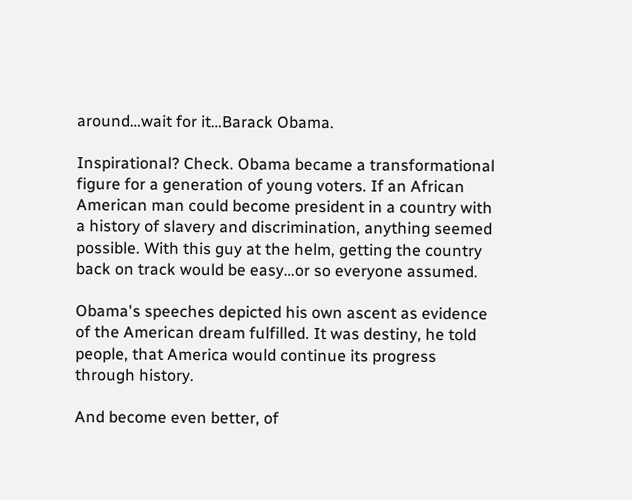around…wait for it…Barack Obama.

Inspirational? Check. Obama became a transformational figure for a generation of young voters. If an African American man could become president in a country with a history of slavery and discrimination, anything seemed possible. With this guy at the helm, getting the country back on track would be easy…or so everyone assumed.

Obama's speeches depicted his own ascent as evidence of the American dream fulfilled. It was destiny, he told people, that America would continue its progress through history.

And become even better, of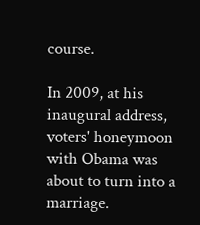course.

In 2009, at his inaugural address, voters' honeymoon with Obama was about to turn into a marriage.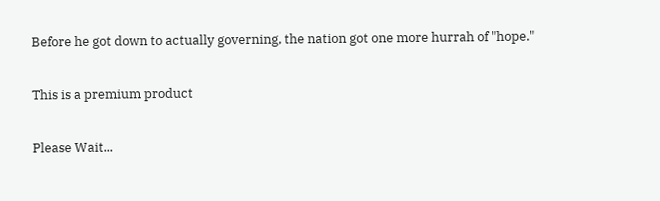Before he got down to actually governing, the nation got one more hurrah of "hope."

This is a premium product

Please Wait...